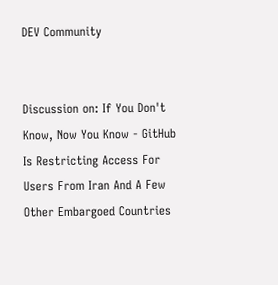DEV Community


Discussion on: If You Don't Know, Now You Know - GitHub Is Restricting Access For Users From Iran And A Few Other Embargoed Countries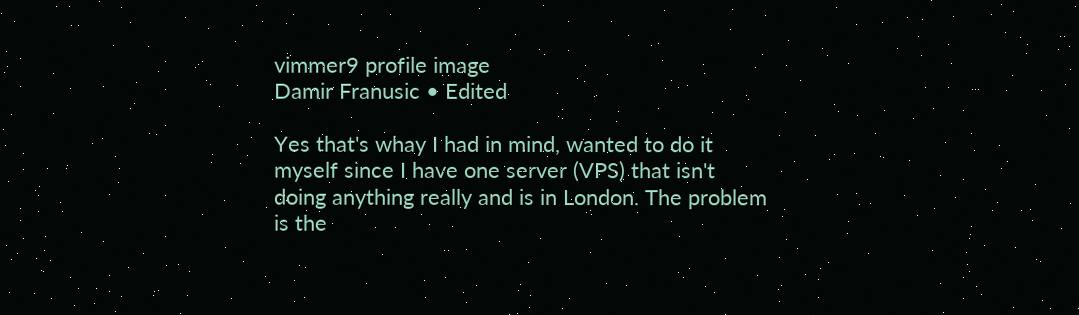vimmer9 profile image
Damir Franusic • Edited

Yes that's whay I had in mind, wanted to do it myself since I have one server (VPS) that isn't doing anything really and is in London. The problem is the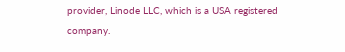provider, Linode LLC, which is a USA registered company.